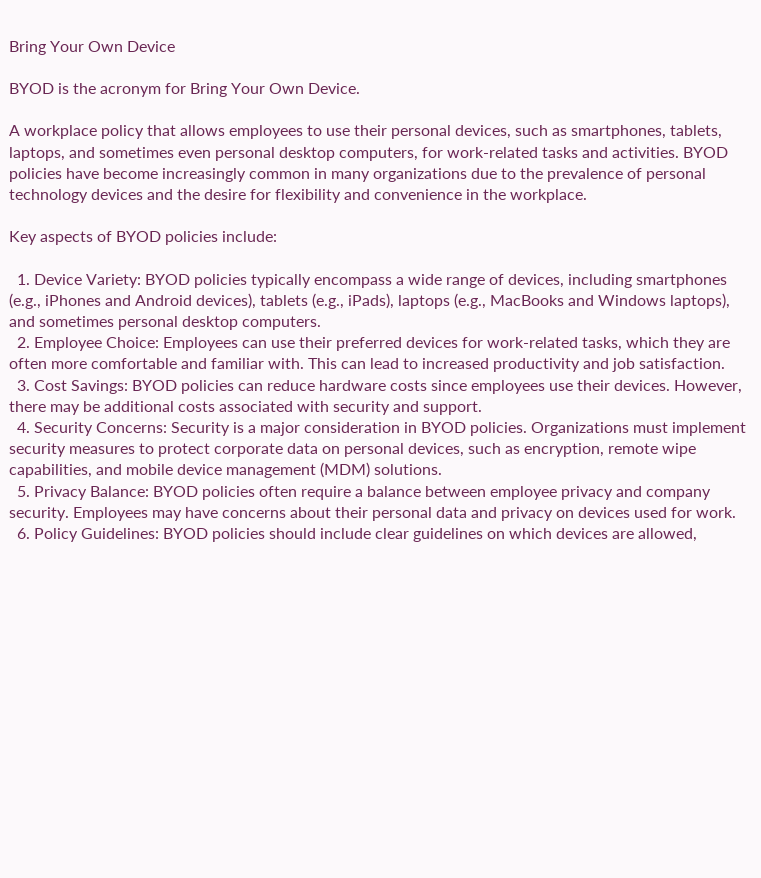Bring Your Own Device

BYOD is the acronym for Bring Your Own Device.

A workplace policy that allows employees to use their personal devices, such as smartphones, tablets, laptops, and sometimes even personal desktop computers, for work-related tasks and activities. BYOD policies have become increasingly common in many organizations due to the prevalence of personal technology devices and the desire for flexibility and convenience in the workplace.

Key aspects of BYOD policies include:

  1. Device Variety: BYOD policies typically encompass a wide range of devices, including smartphones (e.g., iPhones and Android devices), tablets (e.g., iPads), laptops (e.g., MacBooks and Windows laptops), and sometimes personal desktop computers.
  2. Employee Choice: Employees can use their preferred devices for work-related tasks, which they are often more comfortable and familiar with. This can lead to increased productivity and job satisfaction.
  3. Cost Savings: BYOD policies can reduce hardware costs since employees use their devices. However, there may be additional costs associated with security and support.
  4. Security Concerns: Security is a major consideration in BYOD policies. Organizations must implement security measures to protect corporate data on personal devices, such as encryption, remote wipe capabilities, and mobile device management (MDM) solutions.
  5. Privacy Balance: BYOD policies often require a balance between employee privacy and company security. Employees may have concerns about their personal data and privacy on devices used for work.
  6. Policy Guidelines: BYOD policies should include clear guidelines on which devices are allowed,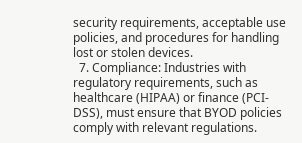security requirements, acceptable use policies, and procedures for handling lost or stolen devices.
  7. Compliance: Industries with regulatory requirements, such as healthcare (HIPAA) or finance (PCI-DSS), must ensure that BYOD policies comply with relevant regulations.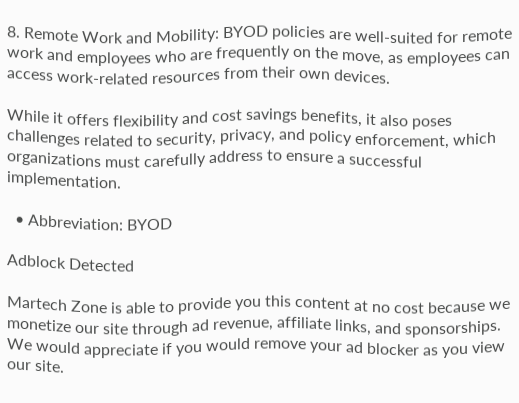8. Remote Work and Mobility: BYOD policies are well-suited for remote work and employees who are frequently on the move, as employees can access work-related resources from their own devices.

While it offers flexibility and cost savings benefits, it also poses challenges related to security, privacy, and policy enforcement, which organizations must carefully address to ensure a successful implementation.

  • Abbreviation: BYOD

Adblock Detected

Martech Zone is able to provide you this content at no cost because we monetize our site through ad revenue, affiliate links, and sponsorships. We would appreciate if you would remove your ad blocker as you view our site.